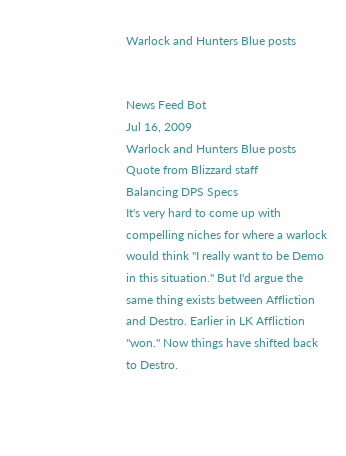Warlock and Hunters Blue posts


News Feed Bot
Jul 16, 2009
Warlock and Hunters Blue posts
Quote from Blizzard staff
Balancing DPS Specs
It's very hard to come up with compelling niches for where a warlock would think "I really want to be Demo in this situation." But I'd argue the same thing exists between Affliction and Destro. Earlier in LK Affliction "won." Now things have shifted back to Destro.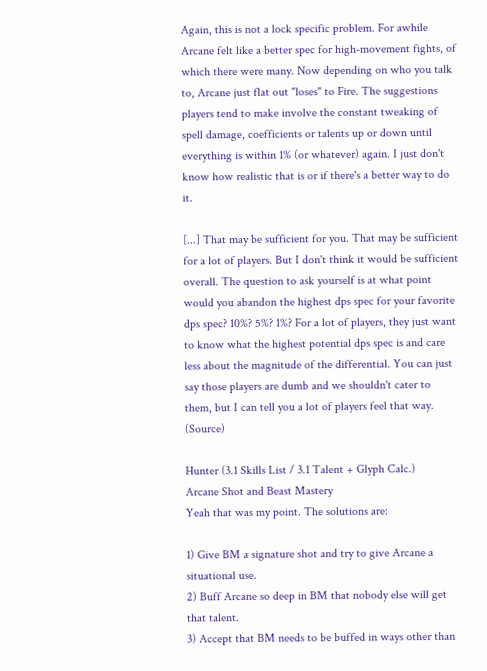Again, this is not a lock specific problem. For awhile Arcane felt like a better spec for high-movement fights, of which there were many. Now depending on who you talk to, Arcane just flat out "loses" to Fire. The suggestions players tend to make involve the constant tweaking of spell damage, coefficients or talents up or down until everything is within 1% (or whatever) again. I just don't know how realistic that is or if there's a better way to do it.

[...] That may be sufficient for you. That may be sufficient for a lot of players. But I don't think it would be sufficient overall. The question to ask yourself is at what point would you abandon the highest dps spec for your favorite dps spec? 10%? 5%? 1%? For a lot of players, they just want to know what the highest potential dps spec is and care less about the magnitude of the differential. You can just say those players are dumb and we shouldn't cater to them, but I can tell you a lot of players feel that way. (Source)

Hunter (3.1 Skills List / 3.1 Talent + Glyph Calc.)
Arcane Shot and Beast Mastery
Yeah that was my point. The solutions are:

1) Give BM a signature shot and try to give Arcane a situational use.
2) Buff Arcane so deep in BM that nobody else will get that talent.
3) Accept that BM needs to be buffed in ways other than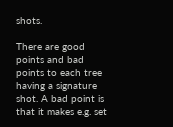shots.

There are good points and bad points to each tree having a signature shot. A bad point is that it makes e.g. set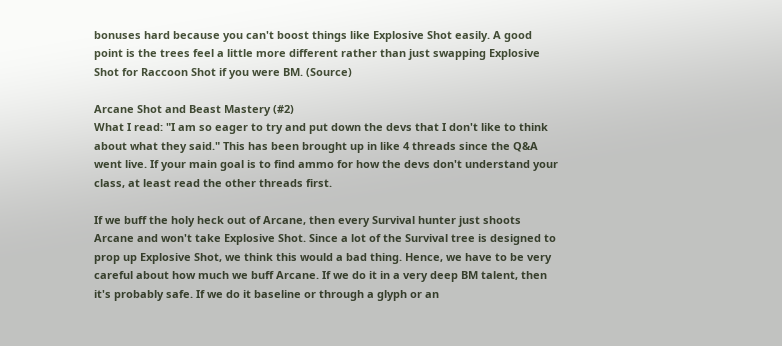bonuses hard because you can't boost things like Explosive Shot easily. A good point is the trees feel a little more different rather than just swapping Explosive Shot for Raccoon Shot if you were BM. (Source)

Arcane Shot and Beast Mastery (#2)
What I read: "I am so eager to try and put down the devs that I don't like to think about what they said." This has been brought up in like 4 threads since the Q&A went live. If your main goal is to find ammo for how the devs don't understand your class, at least read the other threads first.

If we buff the holy heck out of Arcane, then every Survival hunter just shoots Arcane and won't take Explosive Shot. Since a lot of the Survival tree is designed to prop up Explosive Shot, we think this would a bad thing. Hence, we have to be very careful about how much we buff Arcane. If we do it in a very deep BM talent, then it's probably safe. If we do it baseline or through a glyph or an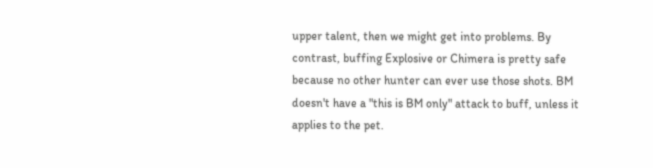upper talent, then we might get into problems. By contrast, buffing Explosive or Chimera is pretty safe because no other hunter can ever use those shots. BM doesn't have a "this is BM only" attack to buff, unless it applies to the pet.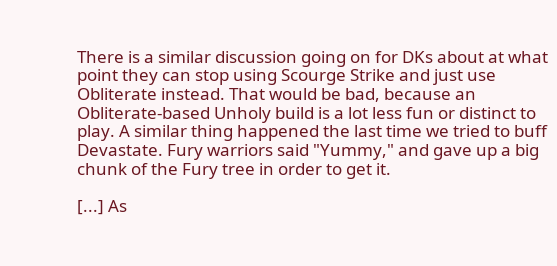There is a similar discussion going on for DKs about at what point they can stop using Scourge Strike and just use Obliterate instead. That would be bad, because an Obliterate-based Unholy build is a lot less fun or distinct to play. A similar thing happened the last time we tried to buff Devastate. Fury warriors said "Yummy," and gave up a big chunk of the Fury tree in order to get it.

[...] As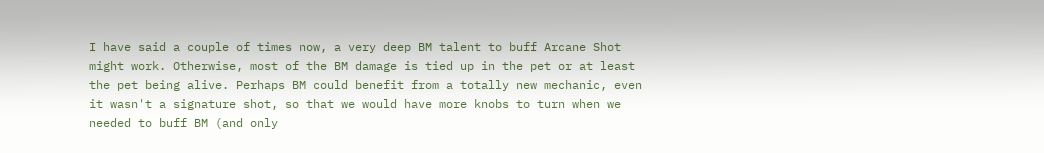I have said a couple of times now, a very deep BM talent to buff Arcane Shot might work. Otherwise, most of the BM damage is tied up in the pet or at least the pet being alive. Perhaps BM could benefit from a totally new mechanic, even it wasn't a signature shot, so that we would have more knobs to turn when we needed to buff BM (and only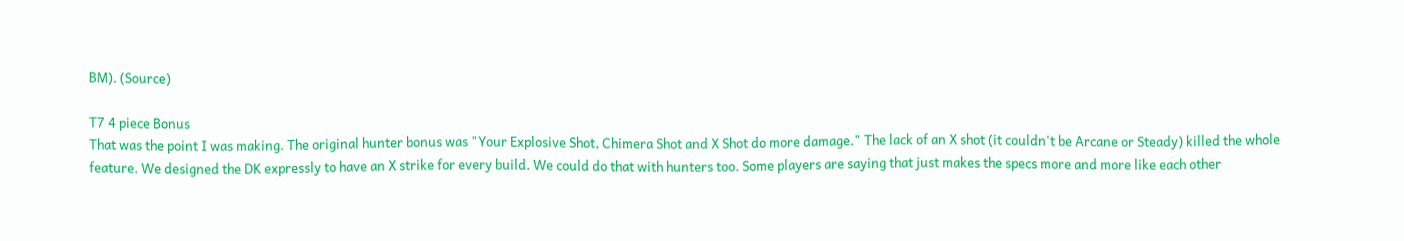BM). (Source)

T7 4 piece Bonus
That was the point I was making. The original hunter bonus was "Your Explosive Shot, Chimera Shot and X Shot do more damage." The lack of an X shot (it couldn't be Arcane or Steady) killed the whole feature. We designed the DK expressly to have an X strike for every build. We could do that with hunters too. Some players are saying that just makes the specs more and more like each other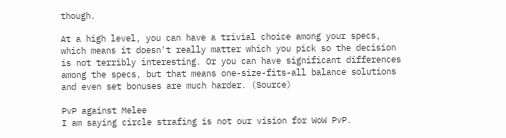though.

At a high level, you can have a trivial choice among your specs, which means it doesn't really matter which you pick so the decision is not terribly interesting. Or you can have significant differences among the specs, but that means one-size-fits-all balance solutions and even set bonuses are much harder. (Source)

PvP against Melee
I am saying circle strafing is not our vision for WoW PvP.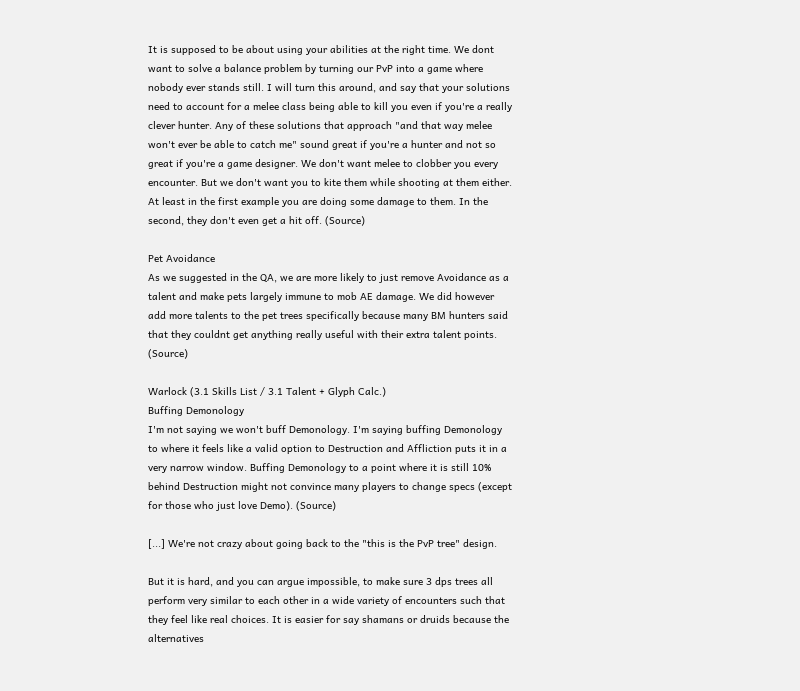It is supposed to be about using your abilities at the right time. We dont want to solve a balance problem by turning our PvP into a game where nobody ever stands still. I will turn this around, and say that your solutions need to account for a melee class being able to kill you even if you're a really clever hunter. Any of these solutions that approach "and that way melee won't ever be able to catch me" sound great if you're a hunter and not so great if you're a game designer. We don't want melee to clobber you every encounter. But we don't want you to kite them while shooting at them either. At least in the first example you are doing some damage to them. In the second, they don't even get a hit off. (Source)

Pet Avoidance
As we suggested in the QA, we are more likely to just remove Avoidance as a talent and make pets largely immune to mob AE damage. We did however add more talents to the pet trees specifically because many BM hunters said that they couldnt get anything really useful with their extra talent points. (Source)

Warlock (3.1 Skills List / 3.1 Talent + Glyph Calc.)
Buffing Demonology
I'm not saying we won't buff Demonology. I'm saying buffing Demonology to where it feels like a valid option to Destruction and Affliction puts it in a very narrow window. Buffing Demonology to a point where it is still 10% behind Destruction might not convince many players to change specs (except for those who just love Demo). (Source)

[...] We're not crazy about going back to the "this is the PvP tree" design.

But it is hard, and you can argue impossible, to make sure 3 dps trees all perform very similar to each other in a wide variety of encounters such that they feel like real choices. It is easier for say shamans or druids because the alternatives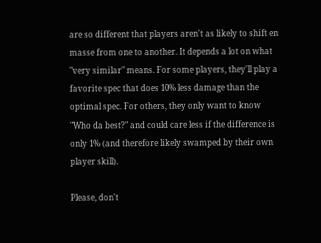are so different that players aren't as likely to shift en masse from one to another. It depends a lot on what "very similar" means. For some players, they'll play a favorite spec that does 10% less damage than the optimal spec. For others, they only want to know "Who da best?" and could care less if the difference is only 1% (and therefore likely swamped by their own player skill).

Please, don't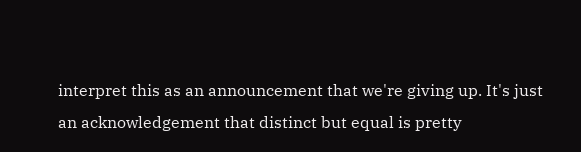interpret this as an announcement that we're giving up. It's just an acknowledgement that distinct but equal is pretty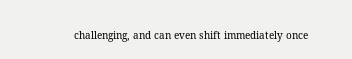challenging, and can even shift immediately once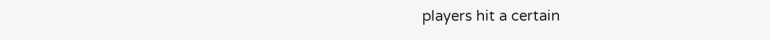players hit a certain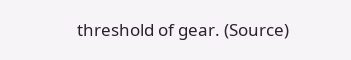threshold of gear. (Source)